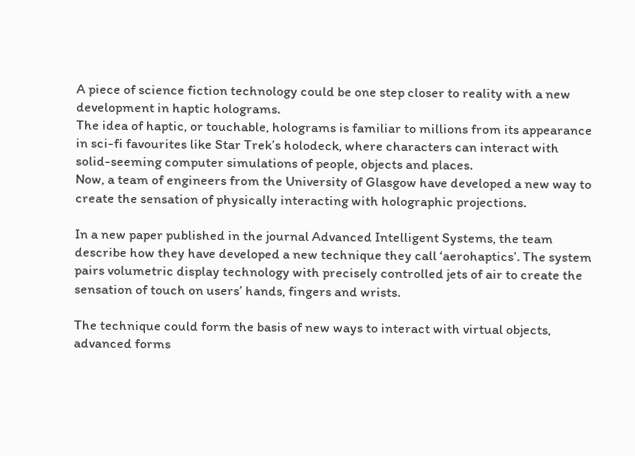A piece of science fiction technology could be one step closer to reality with a new development in haptic holograms.
The idea of haptic, or touchable, holograms is familiar to millions from its appearance in sci-fi favourites like Star Trek’s holodeck, where characters can interact with solid-seeming computer simulations of people, objects and places.
Now, a team of engineers from the University of Glasgow have developed a new way to create the sensation of physically interacting with holographic projections.

In a new paper published in the journal Advanced Intelligent Systems, the team describe how they have developed a new technique they call ‘aerohaptics’. The system pairs volumetric display technology with precisely controlled jets of air to create the sensation of touch on users’ hands, fingers and wrists.

The technique could form the basis of new ways to interact with virtual objects, advanced forms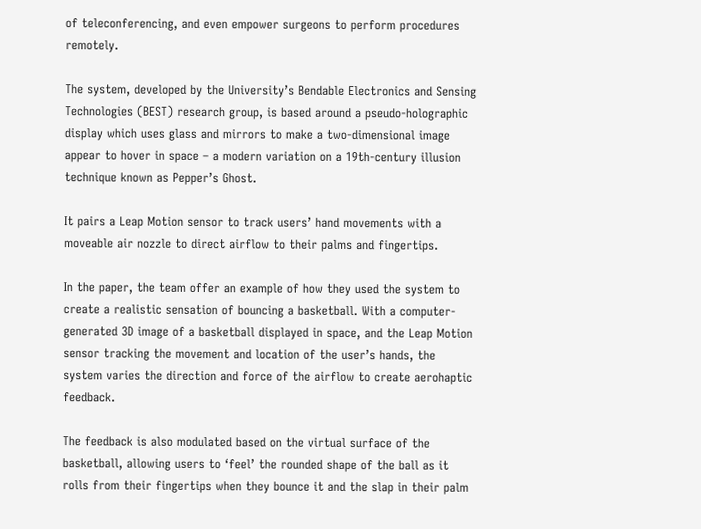of teleconferencing, and even empower surgeons to perform procedures remotely.

The system, developed by the University’s Bendable Electronics and Sensing Technologies (BEST) research group, is based around a pseudo-holographic display which uses glass and mirrors to make a two-dimensional image appear to hover in space – a modern variation on a 19th-century illusion technique known as Pepper’s Ghost.

It pairs a Leap Motion sensor to track users’ hand movements with a moveable air nozzle to direct airflow to their palms and fingertips.

In the paper, the team offer an example of how they used the system to create a realistic sensation of bouncing a basketball. With a computer-generated 3D image of a basketball displayed in space, and the Leap Motion sensor tracking the movement and location of the user’s hands, the system varies the direction and force of the airflow to create aerohaptic feedback.

The feedback is also modulated based on the virtual surface of the basketball, allowing users to ‘feel’ the rounded shape of the ball as it rolls from their fingertips when they bounce it and the slap in their palm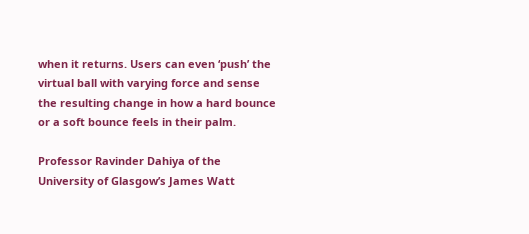when it returns. Users can even ‘push’ the virtual ball with varying force and sense the resulting change in how a hard bounce or a soft bounce feels in their palm.

Professor Ravinder Dahiya of the University of Glasgow’s James Watt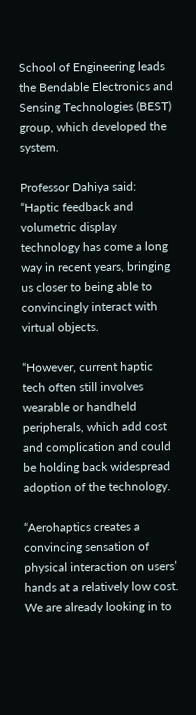School of Engineering leads the Bendable Electronics and Sensing Technologies (BEST) group, which developed the system.

Professor Dahiya said: “Haptic feedback and volumetric display technology has come a long way in recent years, bringing us closer to being able to convincingly interact with virtual objects.

“However, current haptic tech often still involves wearable or handheld peripherals, which add cost and complication and could be holding back widespread adoption of the technology.

“Aerohaptics creates a convincing sensation of physical interaction on users’ hands at a relatively low cost. We are already looking in to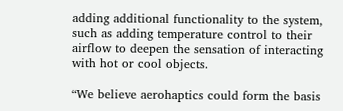adding additional functionality to the system, such as adding temperature control to their airflow to deepen the sensation of interacting with hot or cool objects.

“We believe aerohaptics could form the basis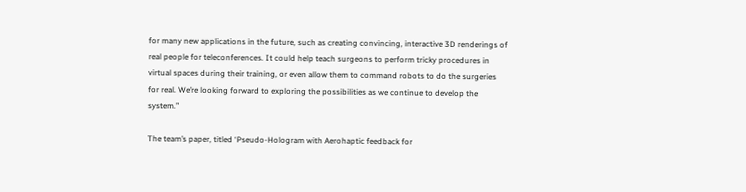for many new applications in the future, such as creating convincing, interactive 3D renderings of real people for teleconferences. It could help teach surgeons to perform tricky procedures in virtual spaces during their training, or even allow them to command robots to do the surgeries for real. We’re looking forward to exploring the possibilities as we continue to develop the system.”

The team’s paper, titled ‘Pseudo-Hologram with Aerohaptic feedback for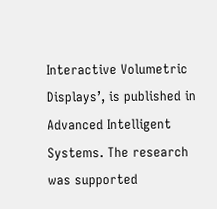Interactive Volumetric Displays’, is published in Advanced Intelligent Systems. The research was supported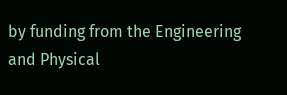by funding from the Engineering and Physical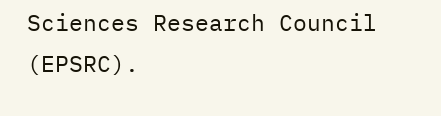Sciences Research Council (EPSRC).